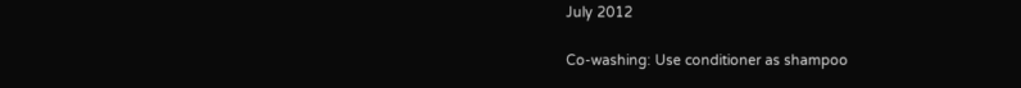July 2012

Co-washing: Use conditioner as shampoo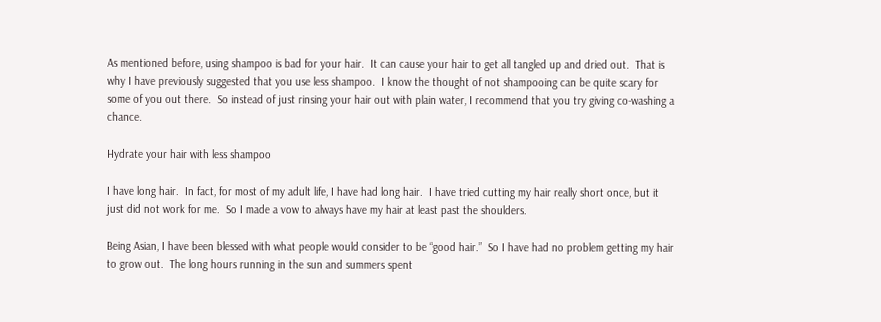As mentioned before, using shampoo is bad for your hair.  It can cause your hair to get all tangled up and dried out.  That is why I have previously suggested that you use less shampoo.  I know the thought of not shampooing can be quite scary for some of you out there.  So instead of just rinsing your hair out with plain water, I recommend that you try giving co-washing a chance.

Hydrate your hair with less shampoo

I have long hair.  In fact, for most of my adult life, I have had long hair.  I have tried cutting my hair really short once, but it just did not work for me.  So I made a vow to always have my hair at least past the shoulders.

Being Asian, I have been blessed with what people would consider to be “good hair.”  So I have had no problem getting my hair to grow out.  The long hours running in the sun and summers spent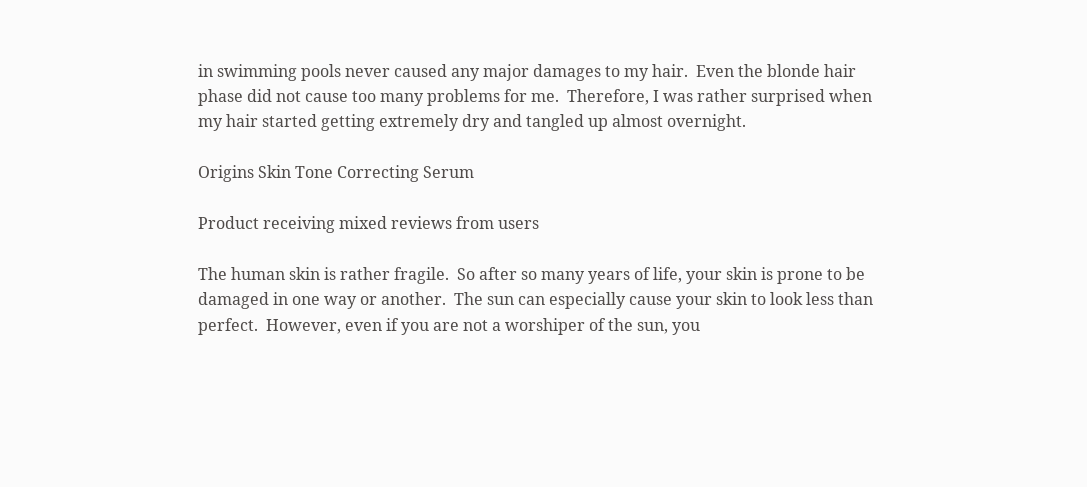in swimming pools never caused any major damages to my hair.  Even the blonde hair phase did not cause too many problems for me.  Therefore, I was rather surprised when my hair started getting extremely dry and tangled up almost overnight.

Origins Skin Tone Correcting Serum

Product receiving mixed reviews from users

The human skin is rather fragile.  So after so many years of life, your skin is prone to be damaged in one way or another.  The sun can especially cause your skin to look less than perfect.  However, even if you are not a worshiper of the sun, you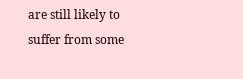are still likely to suffer from some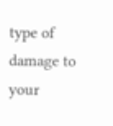type of damage to your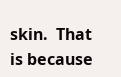skin.  That is because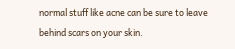normal stuff like acne can be sure to leave behind scars on your skin.